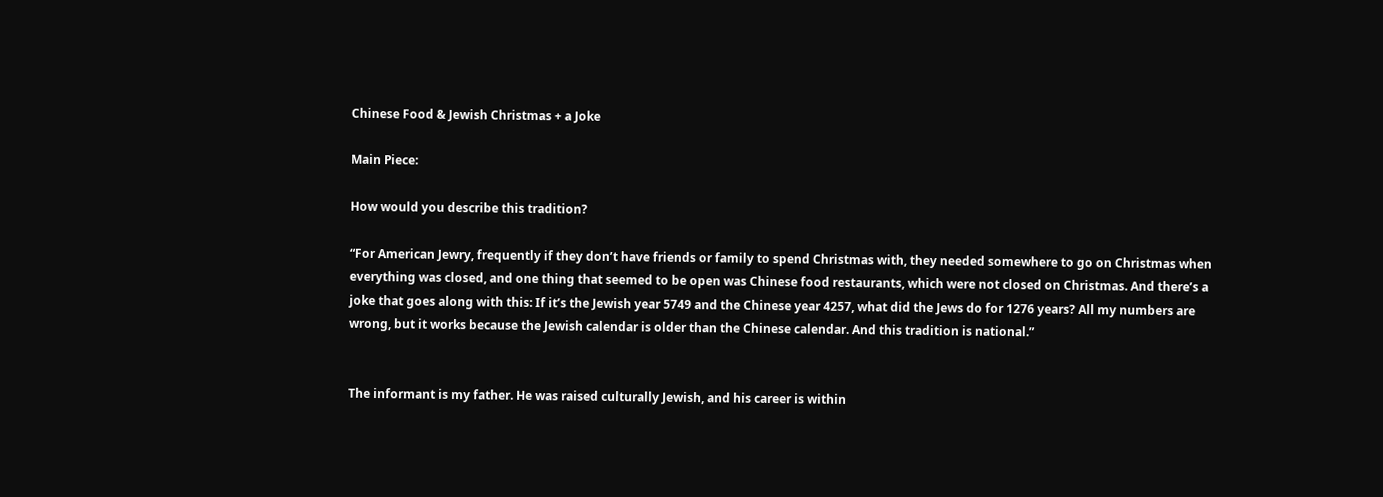Chinese Food & Jewish Christmas + a Joke

Main Piece:

How would you describe this tradition?

“For American Jewry, frequently if they don’t have friends or family to spend Christmas with, they needed somewhere to go on Christmas when everything was closed, and one thing that seemed to be open was Chinese food restaurants, which were not closed on Christmas. And there’s a joke that goes along with this: If it’s the Jewish year 5749 and the Chinese year 4257, what did the Jews do for 1276 years? All my numbers are wrong, but it works because the Jewish calendar is older than the Chinese calendar. And this tradition is national.”


The informant is my father. He was raised culturally Jewish, and his career is within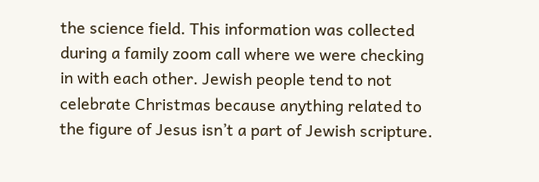the science field. This information was collected during a family zoom call where we were checking in with each other. Jewish people tend to not celebrate Christmas because anything related to the figure of Jesus isn’t a part of Jewish scripture.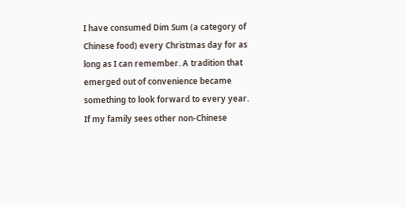I have consumed Dim Sum (a category of Chinese food) every Christmas day for as long as I can remember. A tradition that emerged out of convenience became something to look forward to every year. If my family sees other non-Chinese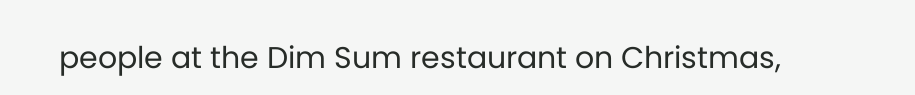people at the Dim Sum restaurant on Christmas,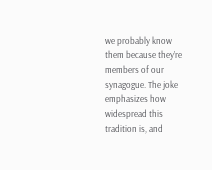we probably know them because they’re members of our synagogue. The joke emphasizes how widespread this tradition is, and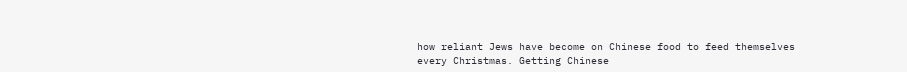how reliant Jews have become on Chinese food to feed themselves every Christmas. Getting Chinese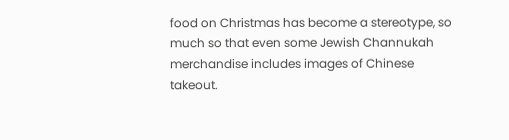food on Christmas has become a stereotype, so much so that even some Jewish Channukah merchandise includes images of Chinese takeout.